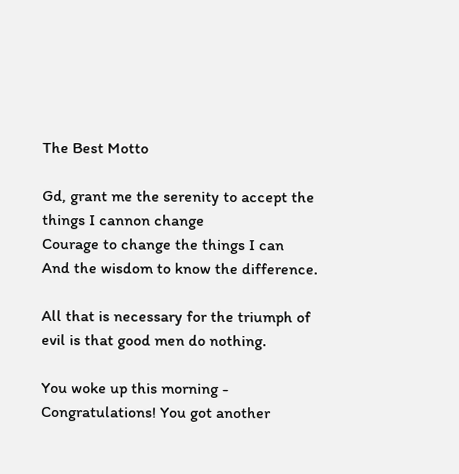The Best Motto

Gd, grant me the serenity to accept the things I cannon change
Courage to change the things I can
And the wisdom to know the difference.

All that is necessary for the triumph of evil is that good men do nothing.

You woke up this morning - Congratulations! You got another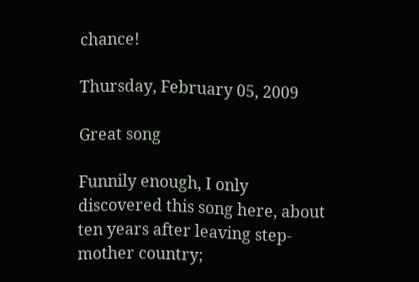chance!

Thursday, February 05, 2009

Great song

Funnily enough, I only discovered this song here, about ten years after leaving step-mother country;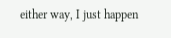either way, I just happen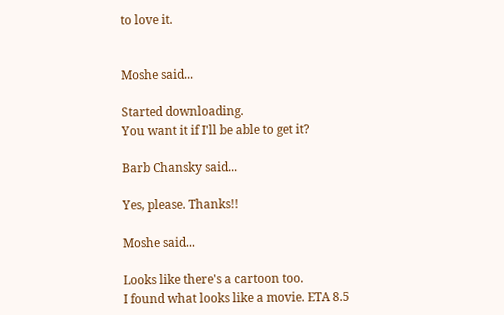to love it.


Moshe said...

Started downloading.
You want it if I'll be able to get it?

Barb Chansky said...

Yes, please. Thanks!!

Moshe said...

Looks like there's a cartoon too.
I found what looks like a movie. ETA 8.5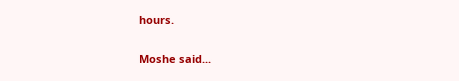hours.

Moshe said...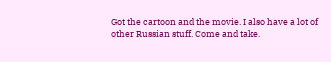Got the cartoon and the movie. I also have a lot of other Russian stuff. Come and take.